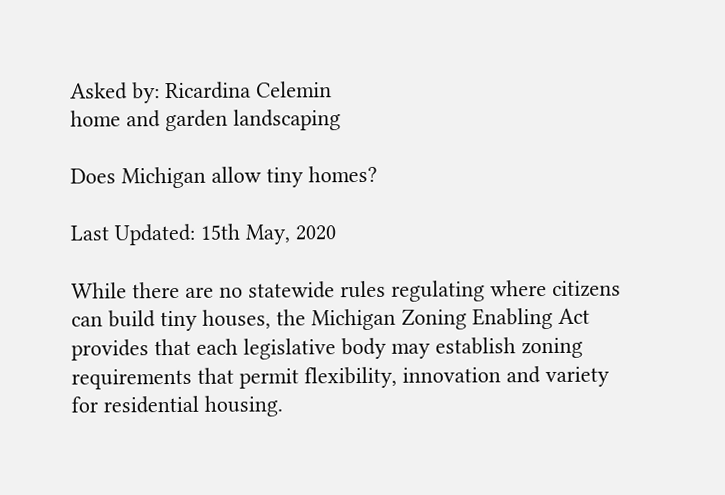Asked by: Ricardina Celemin
home and garden landscaping

Does Michigan allow tiny homes?

Last Updated: 15th May, 2020

While there are no statewide rules regulating where citizens can build tiny houses, the Michigan Zoning Enabling Act provides that each legislative body may establish zoning requirements that permit flexibility, innovation and variety for residential housing.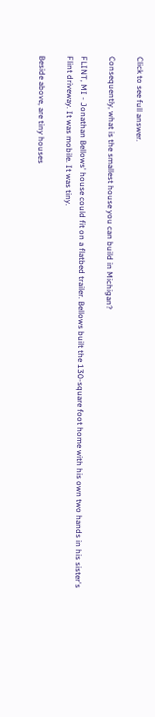Click to see full answer.

Consequently, what is the smallest house you can build in Michigan?

FLINT, MI - Jonathan Bellows' house could fit on a flatbed trailer. Bellows built the 130-square foot home with his own two hands in his sister's Flint driveway. It was mobile. It was tiny.

Beside above, are tiny houses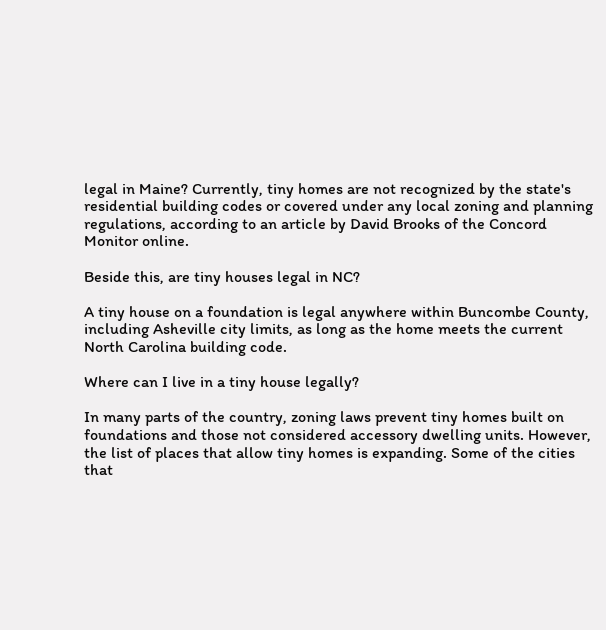legal in Maine? Currently, tiny homes are not recognized by the state's residential building codes or covered under any local zoning and planning regulations, according to an article by David Brooks of the Concord Monitor online.

Beside this, are tiny houses legal in NC?

A tiny house on a foundation is legal anywhere within Buncombe County, including Asheville city limits, as long as the home meets the current North Carolina building code.

Where can I live in a tiny house legally?

In many parts of the country, zoning laws prevent tiny homes built on foundations and those not considered accessory dwelling units. However, the list of places that allow tiny homes is expanding. Some of the cities that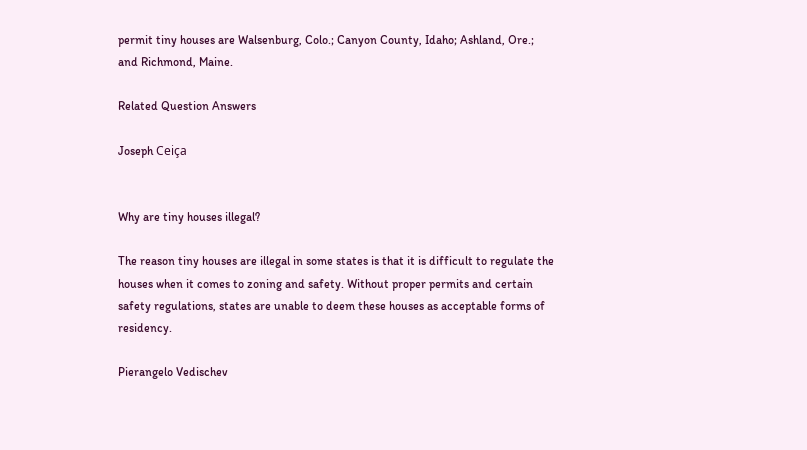permit tiny houses are Walsenburg, Colo.; Canyon County, Idaho; Ashland, Ore.; and Richmond, Maine.

Related Question Answers

Joseph Ceiça


Why are tiny houses illegal?

The reason tiny houses are illegal in some states is that it is difficult to regulate the houses when it comes to zoning and safety. Without proper permits and certain safety regulations, states are unable to deem these houses as acceptable forms of residency.

Pierangelo Vedischev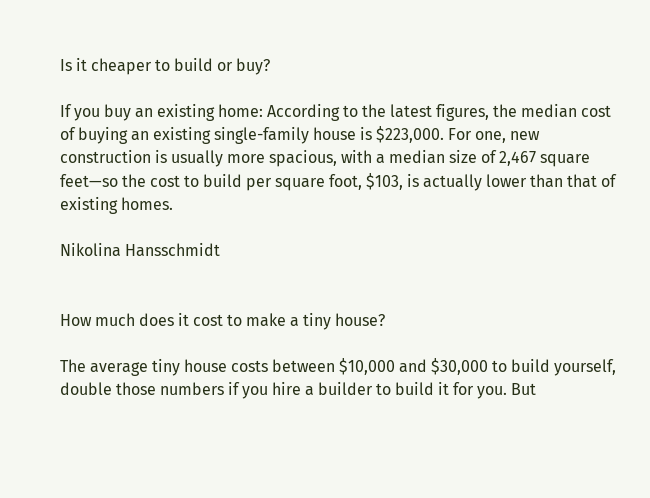Is it cheaper to build or buy?

If you buy an existing home: According to the latest figures, the median cost of buying an existing single-family house is $223,000. For one, new construction is usually more spacious, with a median size of 2,467 square feet—so the cost to build per square foot, $103, is actually lower than that of existing homes.

Nikolina Hansschmidt


How much does it cost to make a tiny house?

The average tiny house costs between $10,000 and $30,000 to build yourself, double those numbers if you hire a builder to build it for you. But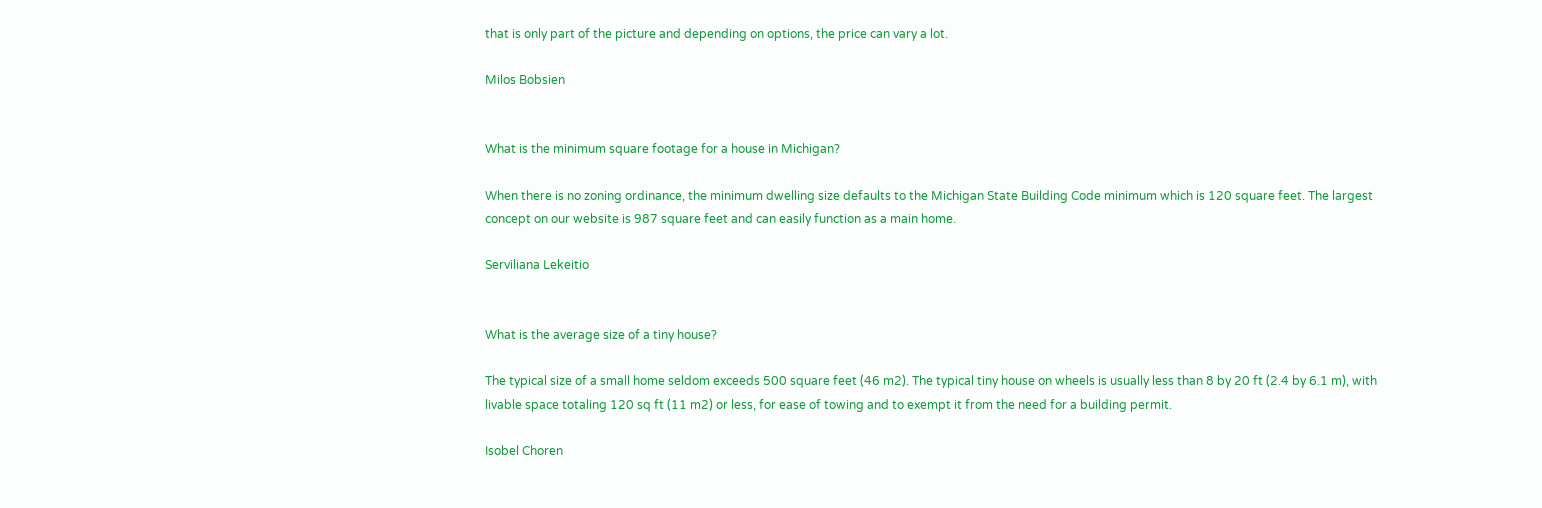that is only part of the picture and depending on options, the price can vary a lot.

Milos Bobsien


What is the minimum square footage for a house in Michigan?

When there is no zoning ordinance, the minimum dwelling size defaults to the Michigan State Building Code minimum which is 120 square feet. The largest concept on our website is 987 square feet and can easily function as a main home.

Serviliana Lekeitio


What is the average size of a tiny house?

The typical size of a small home seldom exceeds 500 square feet (46 m2). The typical tiny house on wheels is usually less than 8 by 20 ft (2.4 by 6.1 m), with livable space totaling 120 sq ft (11 m2) or less, for ease of towing and to exempt it from the need for a building permit.

Isobel Choren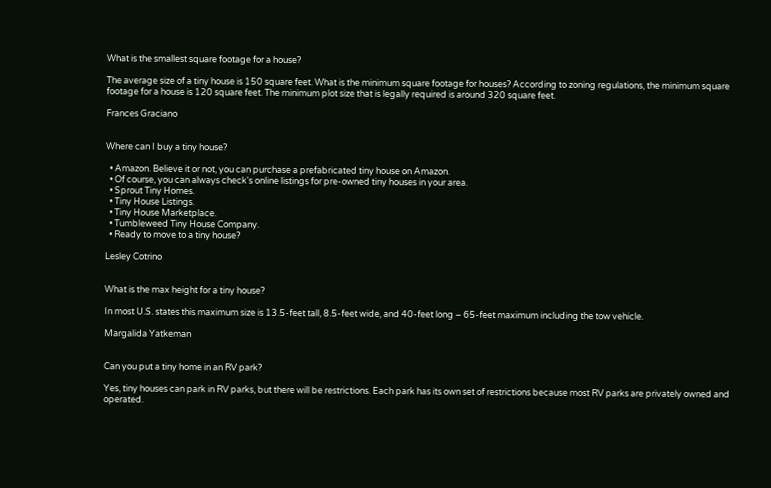What is the smallest square footage for a house?

The average size of a tiny house is 150 square feet. What is the minimum square footage for houses? According to zoning regulations, the minimum square footage for a house is 120 square feet. The minimum plot size that is legally required is around 320 square feet.

Frances Graciano


Where can I buy a tiny house?

  • Amazon. Believe it or not, you can purchase a prefabricated tiny house on Amazon.
  • Of course, you can always check's online listings for pre-owned tiny houses in your area.
  • Sprout Tiny Homes.
  • Tiny House Listings.
  • Tiny House Marketplace.
  • Tumbleweed Tiny House Company.
  • Ready to move to a tiny house?

Lesley Cotrino


What is the max height for a tiny house?

In most U.S. states this maximum size is 13.5-feet tall, 8.5-feet wide, and 40-feet long – 65-feet maximum including the tow vehicle.

Margalida Yatkeman


Can you put a tiny home in an RV park?

Yes, tiny houses can park in RV parks, but there will be restrictions. Each park has its own set of restrictions because most RV parks are privately owned and operated.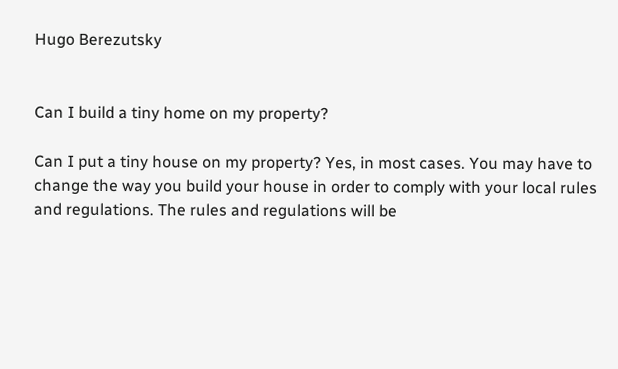Hugo Berezutsky


Can I build a tiny home on my property?

Can I put a tiny house on my property? Yes, in most cases. You may have to change the way you build your house in order to comply with your local rules and regulations. The rules and regulations will be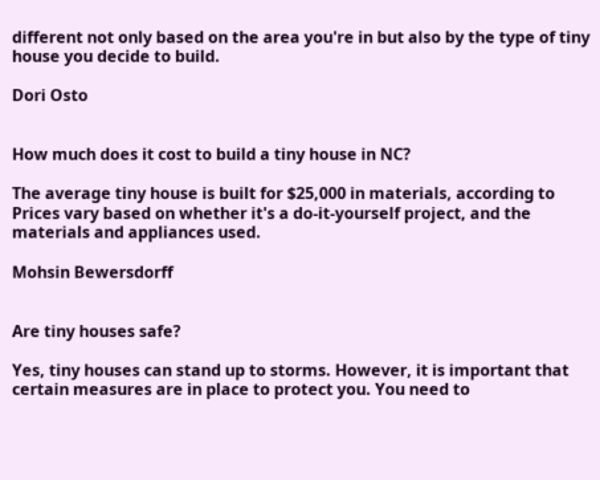different not only based on the area you're in but also by the type of tiny house you decide to build.

Dori Osto


How much does it cost to build a tiny house in NC?

The average tiny house is built for $25,000 in materials, according to Prices vary based on whether it's a do-it-yourself project, and the materials and appliances used.

Mohsin Bewersdorff


Are tiny houses safe?

Yes, tiny houses can stand up to storms. However, it is important that certain measures are in place to protect you. You need to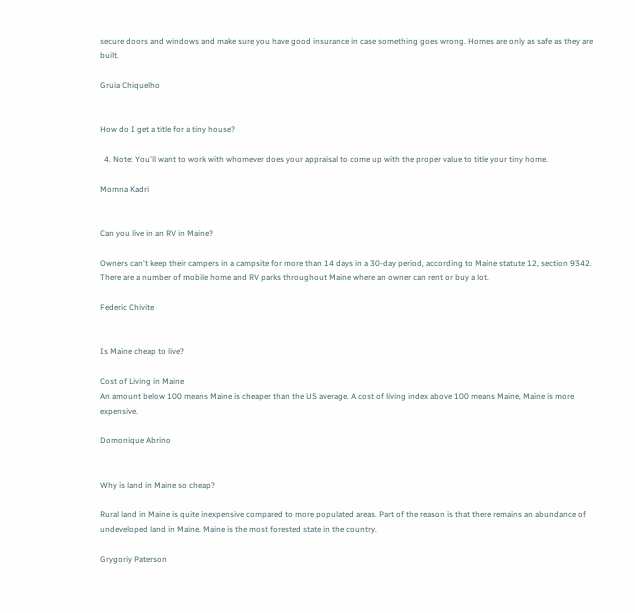secure doors and windows and make sure you have good insurance in case something goes wrong. Homes are only as safe as they are built.

Gruia Chiquelho


How do I get a title for a tiny house?

  4. Note: You'll want to work with whomever does your appraisal to come up with the proper value to title your tiny home.

Momna Kadri


Can you live in an RV in Maine?

Owners can't keep their campers in a campsite for more than 14 days in a 30-day period, according to Maine statute 12, section 9342. There are a number of mobile home and RV parks throughout Maine where an owner can rent or buy a lot.

Federic Chivite


Is Maine cheap to live?

Cost of Living in Maine
An amount below 100 means Maine is cheaper than the US average. A cost of living index above 100 means Maine, Maine is more expensive.

Domonique Abrino


Why is land in Maine so cheap?

Rural land in Maine is quite inexpensive compared to more populated areas. Part of the reason is that there remains an abundance of undeveloped land in Maine. Maine is the most forested state in the country.

Grygoriy Paterson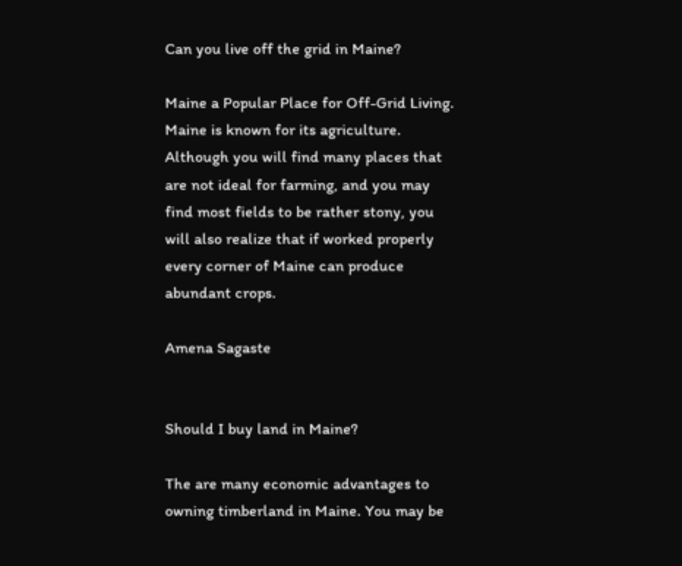Can you live off the grid in Maine?

Maine a Popular Place for Off-Grid Living. Maine is known for its agriculture. Although you will find many places that are not ideal for farming, and you may find most fields to be rather stony, you will also realize that if worked properly every corner of Maine can produce abundant crops.

Amena Sagaste


Should I buy land in Maine?

The are many economic advantages to owning timberland in Maine. You may be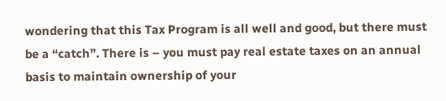wondering that this Tax Program is all well and good, but there must be a “catch”. There is – you must pay real estate taxes on an annual basis to maintain ownership of your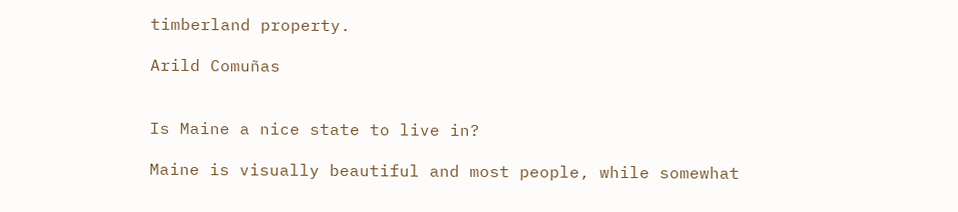timberland property.

Arild Comuñas


Is Maine a nice state to live in?

Maine is visually beautiful and most people, while somewhat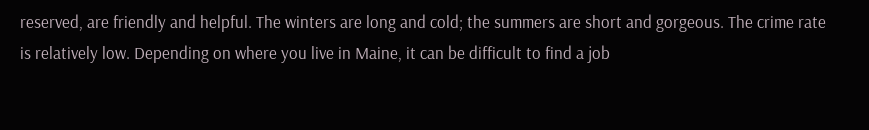reserved, are friendly and helpful. The winters are long and cold; the summers are short and gorgeous. The crime rate is relatively low. Depending on where you live in Maine, it can be difficult to find a job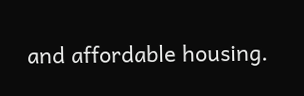and affordable housing.